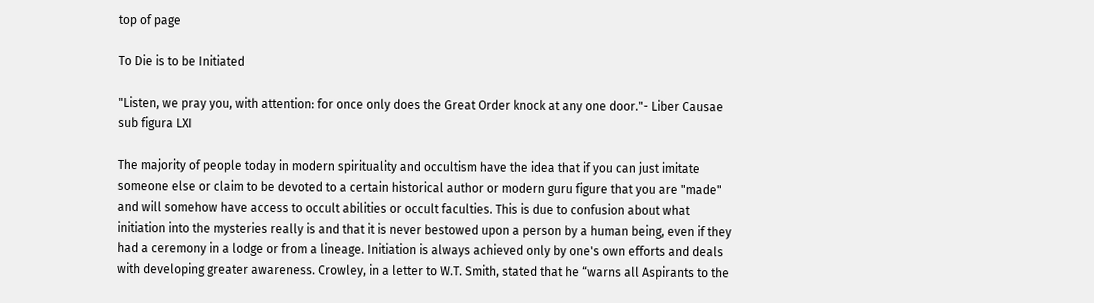top of page

To Die is to be Initiated

"Listen, we pray you, with attention: for once only does the Great Order knock at any one door."- Liber Causae sub figura LXI

The majority of people today in modern spirituality and occultism have the idea that if you can just imitate someone else or claim to be devoted to a certain historical author or modern guru figure that you are "made" and will somehow have access to occult abilities or occult faculties. This is due to confusion about what initiation into the mysteries really is and that it is never bestowed upon a person by a human being, even if they had a ceremony in a lodge or from a lineage. Initiation is always achieved only by one's own efforts and deals with developing greater awareness. Crowley, in a letter to W.T. Smith, stated that he “warns all Aspirants to the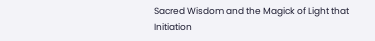Sacred Wisdom and the Magick of Light that Initiation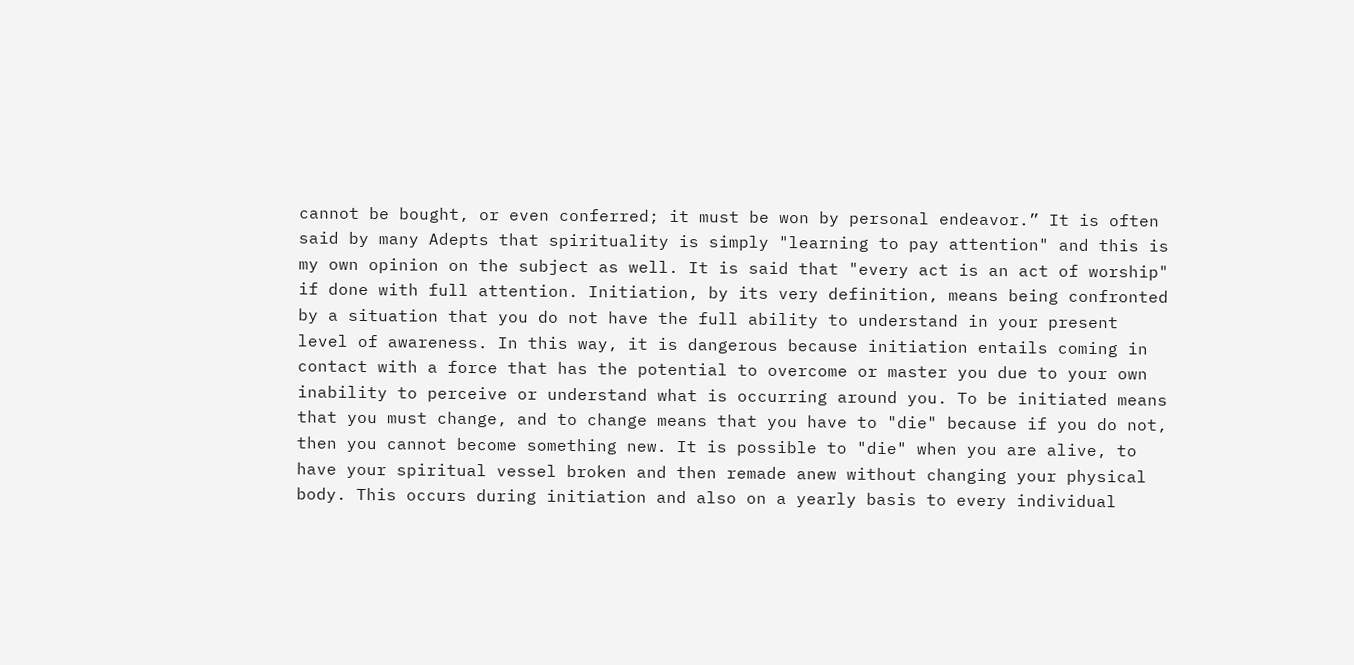cannot be bought, or even conferred; it must be won by personal endeavor.” It is often said by many Adepts that spirituality is simply "learning to pay attention" and this is my own opinion on the subject as well. It is said that "every act is an act of worship" if done with full attention. Initiation, by its very definition, means being confronted by a situation that you do not have the full ability to understand in your present level of awareness. In this way, it is dangerous because initiation entails coming in contact with a force that has the potential to overcome or master you due to your own inability to perceive or understand what is occurring around you. To be initiated means that you must change, and to change means that you have to "die" because if you do not, then you cannot become something new. It is possible to "die" when you are alive, to have your spiritual vessel broken and then remade anew without changing your physical body. This occurs during initiation and also on a yearly basis to every individual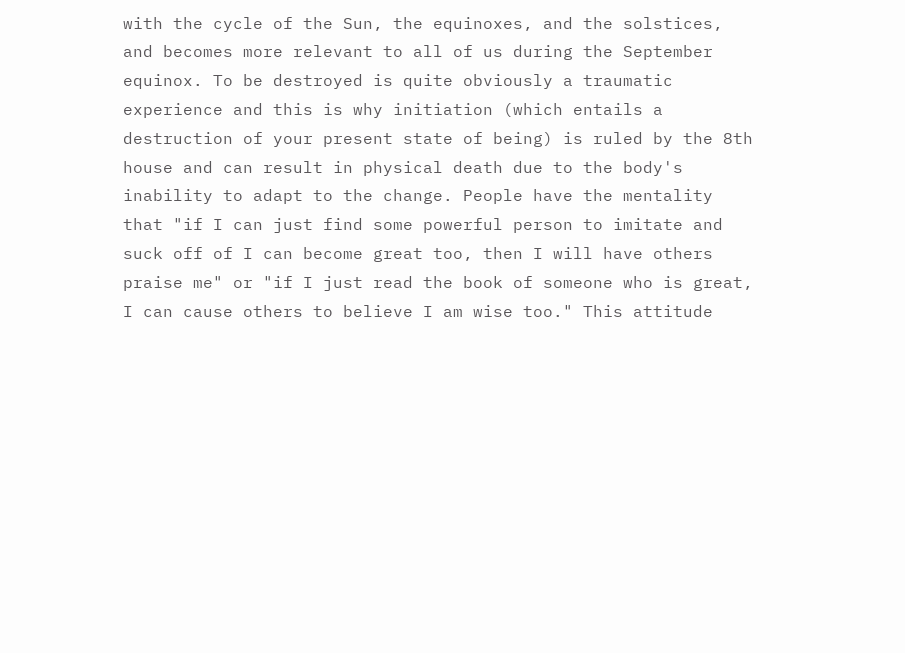with the cycle of the Sun, the equinoxes, and the solstices, and becomes more relevant to all of us during the September equinox. To be destroyed is quite obviously a traumatic experience and this is why initiation (which entails a destruction of your present state of being) is ruled by the 8th house and can result in physical death due to the body's inability to adapt to the change. People have the mentality that "if I can just find some powerful person to imitate and suck off of I can become great too, then I will have others praise me" or "if I just read the book of someone who is great, I can cause others to believe I am wise too." This attitude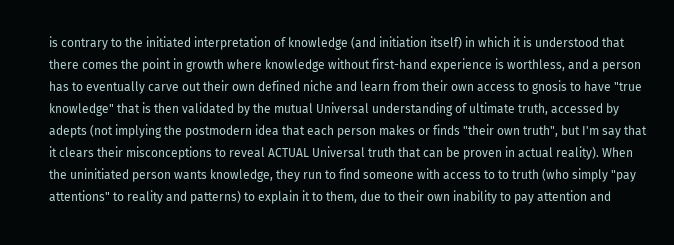is contrary to the initiated interpretation of knowledge (and initiation itself) in which it is understood that there comes the point in growth where knowledge without first-hand experience is worthless, and a person has to eventually carve out their own defined niche and learn from their own access to gnosis to have "true knowledge" that is then validated by the mutual Universal understanding of ultimate truth, accessed by adepts (not implying the postmodern idea that each person makes or finds "their own truth", but I'm say that it clears their misconceptions to reveal ACTUAL Universal truth that can be proven in actual reality). When the uninitiated person wants knowledge, they run to find someone with access to to truth (who simply "pay attentions" to reality and patterns) to explain it to them, due to their own inability to pay attention and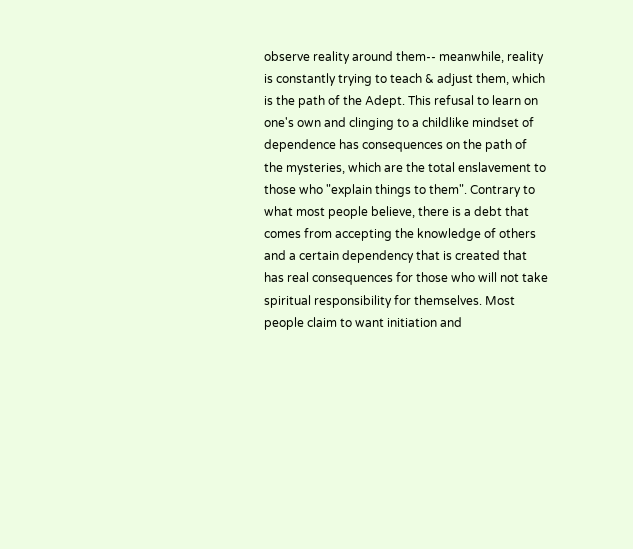observe reality around them-- meanwhile, reality is constantly trying to teach & adjust them, which is the path of the Adept. This refusal to learn on one's own and clinging to a childlike mindset of dependence has consequences on the path of the mysteries, which are the total enslavement to those who "explain things to them". Contrary to what most people believe, there is a debt that comes from accepting the knowledge of others and a certain dependency that is created that has real consequences for those who will not take spiritual responsibility for themselves. Most people claim to want initiation and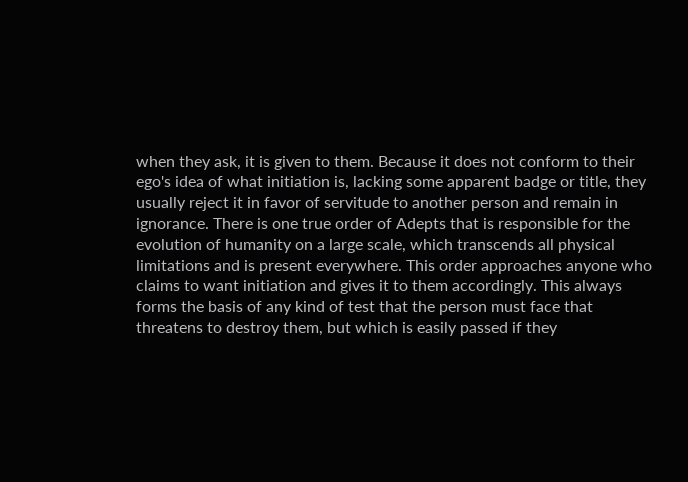when they ask, it is given to them. Because it does not conform to their ego's idea of what initiation is, lacking some apparent badge or title, they usually reject it in favor of servitude to another person and remain in ignorance. There is one true order of Adepts that is responsible for the evolution of humanity on a large scale, which transcends all physical limitations and is present everywhere. This order approaches anyone who claims to want initiation and gives it to them accordingly. This always forms the basis of any kind of test that the person must face that threatens to destroy them, but which is easily passed if they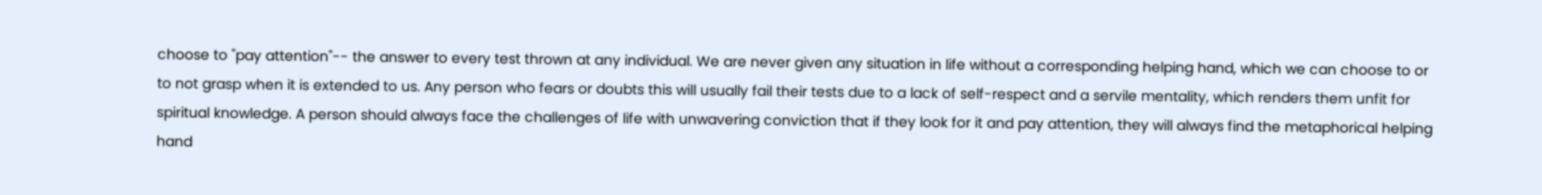choose to "pay attention"-- the answer to every test thrown at any individual. We are never given any situation in life without a corresponding helping hand, which we can choose to or to not grasp when it is extended to us. Any person who fears or doubts this will usually fail their tests due to a lack of self-respect and a servile mentality, which renders them unfit for spiritual knowledge. A person should always face the challenges of life with unwavering conviction that if they look for it and pay attention, they will always find the metaphorical helping hand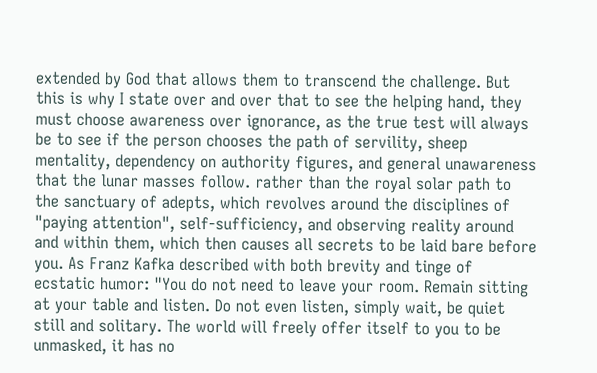extended by God that allows them to transcend the challenge. But this is why I state over and over that to see the helping hand, they must choose awareness over ignorance, as the true test will always be to see if the person chooses the path of servility, sheep mentality, dependency on authority figures, and general unawareness that the lunar masses follow. rather than the royal solar path to the sanctuary of adepts, which revolves around the disciplines of "paying attention", self-sufficiency, and observing reality around and within them, which then causes all secrets to be laid bare before you. As Franz Kafka described with both brevity and tinge of ecstatic humor: "You do not need to leave your room. Remain sitting at your table and listen. Do not even listen, simply wait, be quiet still and solitary. The world will freely offer itself to you to be unmasked, it has no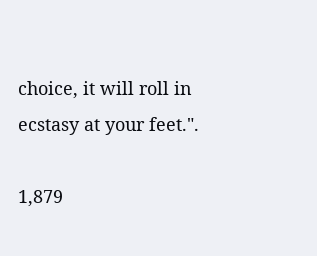choice, it will roll in ecstasy at your feet.".

1,879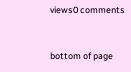views0 comments


bottom of page